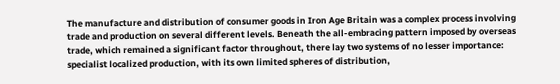The manufacture and distribution of consumer goods in Iron Age Britain was a complex process involving trade and production on several different levels. Beneath the all-embracing pattern imposed by overseas trade, which remained a significant factor throughout, there lay two systems of no lesser importance: specialist localized production, with its own limited spheres of distribution,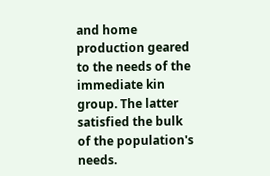and home production geared to the needs of the immediate kin group. The latter satisfied the bulk of the population's needs.